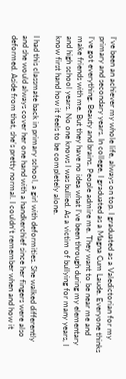I’ve been an achiever my whole life, always on top. I graduated as a Valedictorian for my primary and secondary years. In college, I graduated as a Magna Cum Laude. Everyone thinks I’ve got everything. Beauty and brains. People admire me. They want to be near me and make friends with me. But they have no idea what I’ve been through during my elementary and high school years. No one knows I was bullied. As a victim of bullying for many years, I know first hand how it feels to be completely alone.

I had this classmate back in primary school, a girl with deformities. She walked differently and she would always cover her one hand with a handkerchief since her fingers were also deformed. Aside from that, she’s pretty normal. I couldn’t remember when and how it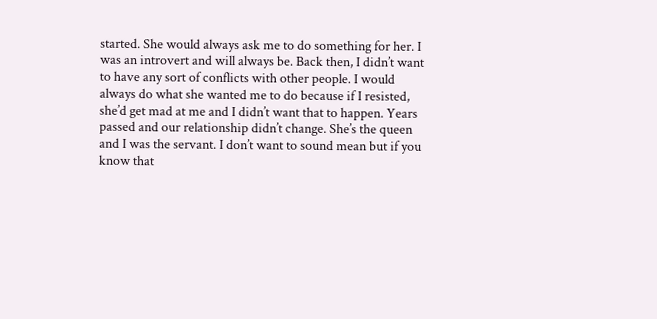started. She would always ask me to do something for her. I was an introvert and will always be. Back then, I didn’t want to have any sort of conflicts with other people. I would always do what she wanted me to do because if I resisted, she’d get mad at me and I didn’t want that to happen. Years passed and our relationship didn’t change. She’s the queen and I was the servant. I don’t want to sound mean but if you know that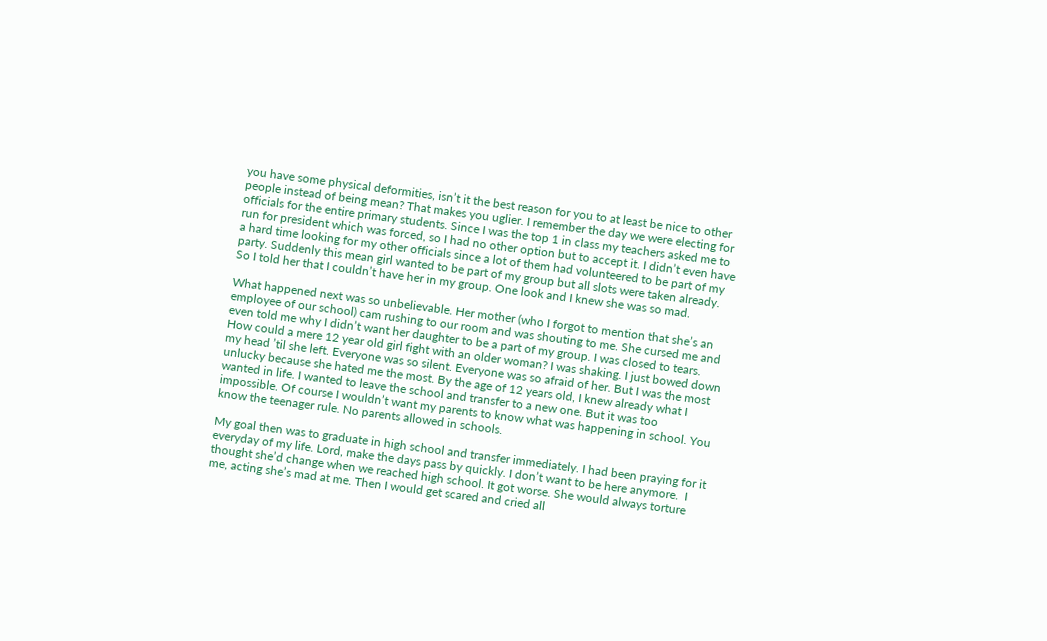you have some physical deformities, isn’t it the best reason for you to at least be nice to other people instead of being mean? That makes you uglier. I remember the day we were electing for officials for the entire primary students. Since I was the top 1 in class my teachers asked me to run for president which was forced, so I had no other option but to accept it. I didn’t even have a hard time looking for my other officials since a lot of them had volunteered to be part of my party. Suddenly this mean girl wanted to be part of my group but all slots were taken already. So I told her that I couldn’t have her in my group. One look and I knew she was so mad.

What happened next was so unbelievable. Her mother (who I forgot to mention that she’s an employee of our school) cam rushing to our room and was shouting to me. She cursed me and even told me why I didn’t want her daughter to be a part of my group. I was closed to tears. How could a mere 12 year old girl fight with an older woman? I was shaking. I just bowed down my head ’til she left. Everyone was so silent. Everyone was so afraid of her. But I was the most unlucky because she hated me the most. By the age of 12 years old, I knew already what I wanted in life. I wanted to leave the school and transfer to a new one. But it was too impossible. Of course I wouldn’t want my parents to know what was happening in school. You know the teenager rule. No parents allowed in schools.

My goal then was to graduate in high school and transfer immediately. I had been praying for it everyday of my life. Lord, make the days pass by quickly. I don’t want to be here anymore.  I thought she’d change when we reached high school. It got worse. She would always torture me, acting she’s mad at me. Then I would get scared and cried all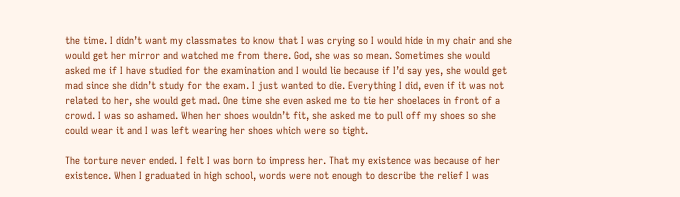the time. I didn’t want my classmates to know that I was crying so I would hide in my chair and she would get her mirror and watched me from there. God, she was so mean. Sometimes she would asked me if I have studied for the examination and I would lie because if I’d say yes, she would get mad since she didn’t study for the exam. I just wanted to die. Everything I did, even if it was not related to her, she would get mad. One time she even asked me to tie her shoelaces in front of a crowd. I was so ashamed. When her shoes wouldn’t fit, she asked me to pull off my shoes so she could wear it and I was left wearing her shoes which were so tight.

The torture never ended. I felt I was born to impress her. That my existence was because of her existence. When I graduated in high school, words were not enough to describe the relief I was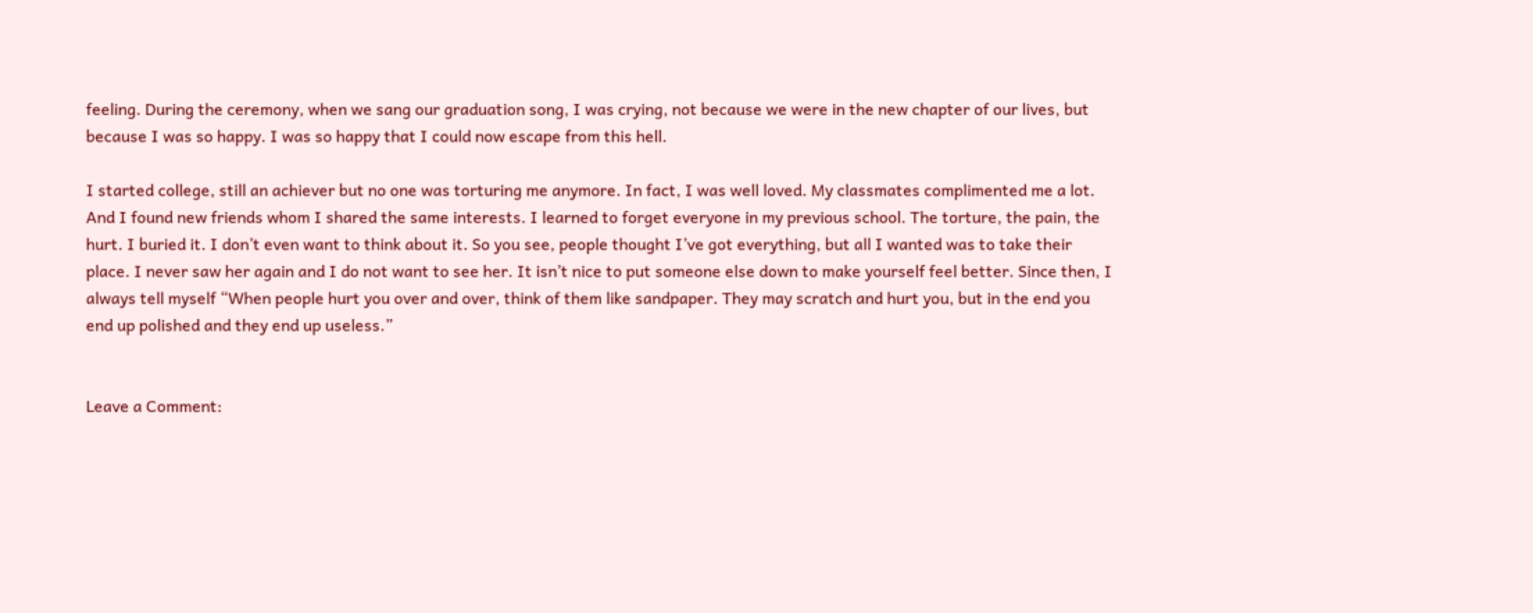feeling. During the ceremony, when we sang our graduation song, I was crying, not because we were in the new chapter of our lives, but because I was so happy. I was so happy that I could now escape from this hell.

I started college, still an achiever but no one was torturing me anymore. In fact, I was well loved. My classmates complimented me a lot. And I found new friends whom I shared the same interests. I learned to forget everyone in my previous school. The torture, the pain, the hurt. I buried it. I don’t even want to think about it. So you see, people thought I’ve got everything, but all I wanted was to take their place. I never saw her again and I do not want to see her. It isn’t nice to put someone else down to make yourself feel better. Since then, I always tell myself “When people hurt you over and over, think of them like sandpaper. They may scratch and hurt you, but in the end you end up polished and they end up useless.”


Leave a Comment: